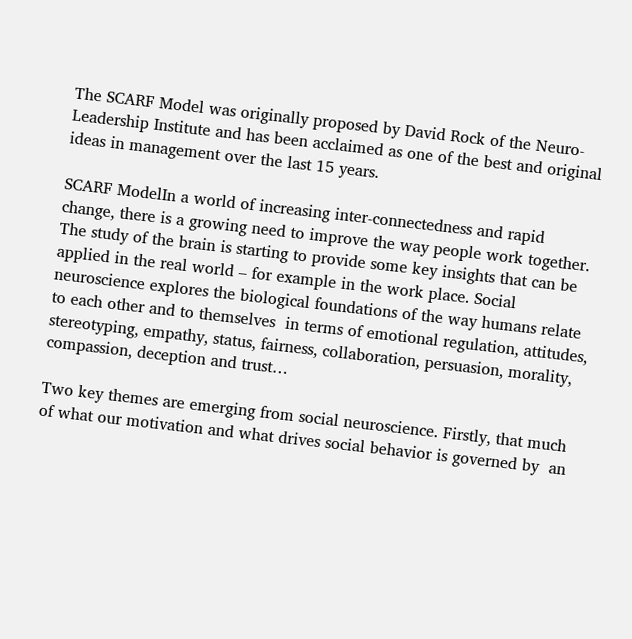The SCARF Model was originally proposed by David Rock of the Neuro-Leadership Institute and has been acclaimed as one of the best and original ideas in management over the last 15 years.

SCARF ModelIn a world of increasing inter-connectedness and rapid change, there is a growing need to improve the way people work together. The study of the brain is starting to provide some key insights that can be applied in the real world – for example in the work place. Social neuroscience explores the biological foundations of the way humans relate to each other and to themselves  in terms of emotional regulation, attitudes, stereotyping, empathy, status, fairness, collaboration, persuasion, morality, compassion, deception and trust…

Two key themes are emerging from social neuroscience. Firstly, that much of what our motivation and what drives social behavior is governed by  an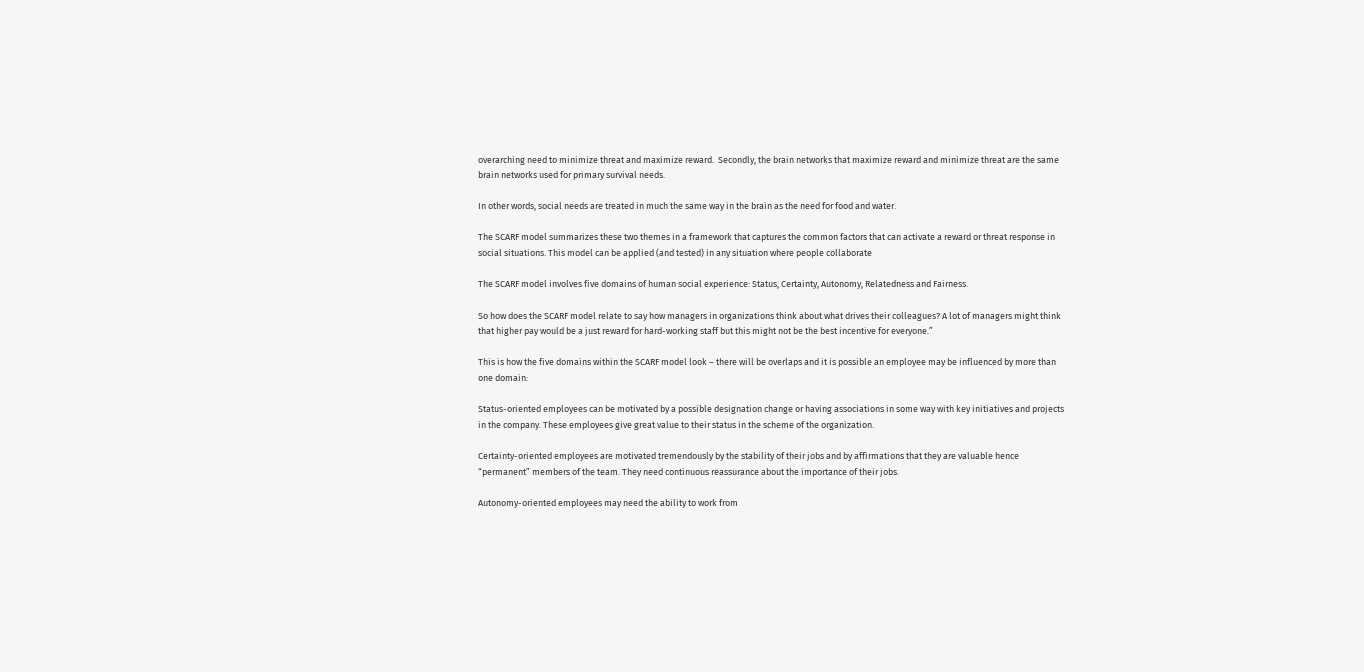overarching need to minimize threat and maximize reward.  Secondly, the brain networks that maximize reward and minimize threat are the same brain networks used for primary survival needs.

In other words, social needs are treated in much the same way in the brain as the need for food and water.

The SCARF model summarizes these two themes in a framework that captures the common factors that can activate a reward or threat response in social situations. This model can be applied (and tested) in any situation where people collaborate

The SCARF model involves five domains of human social experience: Status, Certainty, Autonomy, Relatedness and Fairness.

So how does the SCARF model relate to say how managers in organizations think about what drives their colleagues? A lot of managers might think that higher pay would be a just reward for hard-working staff but this might not be the best incentive for everyone.”

This is how the five domains within the SCARF model look – there will be overlaps and it is possible an employee may be influenced by more than one domain:

Status-oriented employees can be motivated by a possible designation change or having associations in some way with key initiatives and projects in the company. These employees give great value to their status in the scheme of the organization.

Certainty-oriented employees are motivated tremendously by the stability of their jobs and by affirmations that they are valuable hence “permanent” members of the team. They need continuous reassurance about the importance of their jobs.

Autonomy-oriented employees may need the ability to work from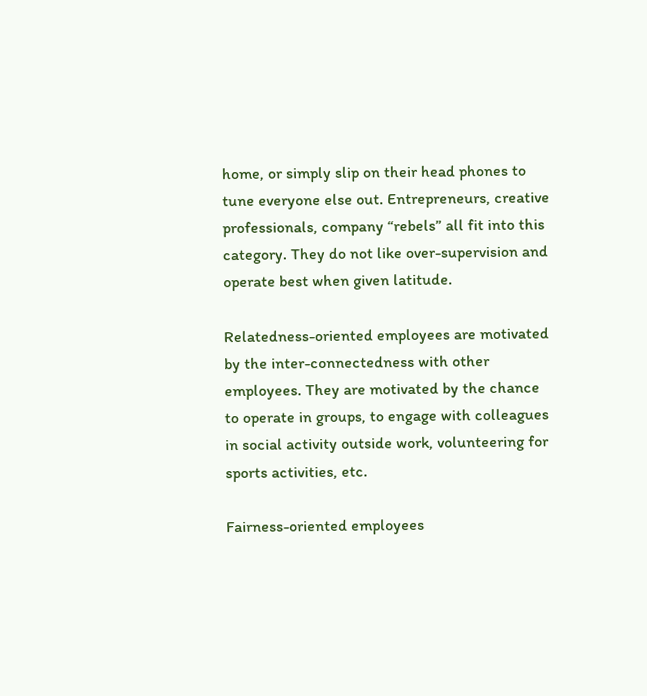home, or simply slip on their head phones to tune everyone else out. Entrepreneurs, creative professionals, company “rebels” all fit into this category. They do not like over-supervision and operate best when given latitude.

Relatedness-oriented employees are motivated by the inter-connectedness with other employees. They are motivated by the chance to operate in groups, to engage with colleagues in social activity outside work, volunteering for sports activities, etc.

Fairness-oriented employees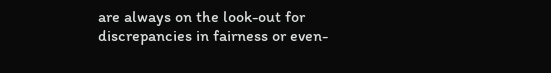are always on the look-out for discrepancies in fairness or even-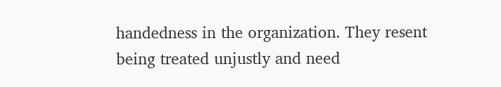handedness in the organization. They resent being treated unjustly and need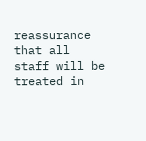reassurance that all staff will be treated in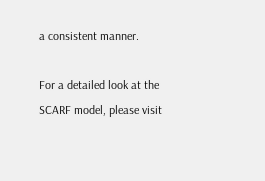a consistent manner.

For a detailed look at the SCARF model, please visit